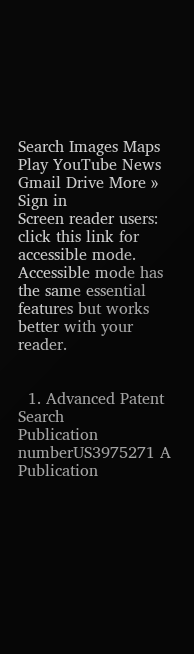Search Images Maps Play YouTube News Gmail Drive More »
Sign in
Screen reader users: click this link for accessible mode. Accessible mode has the same essential features but works better with your reader.


  1. Advanced Patent Search
Publication numberUS3975271 A
Publication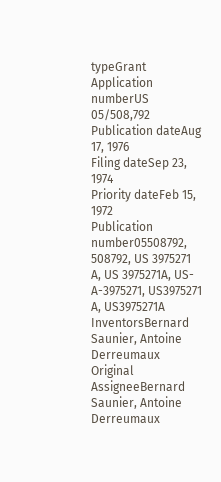typeGrant
Application numberUS 05/508,792
Publication dateAug 17, 1976
Filing dateSep 23, 1974
Priority dateFeb 15, 1972
Publication number05508792, 508792, US 3975271 A, US 3975271A, US-A-3975271, US3975271 A, US3975271A
InventorsBernard Saunier, Antoine Derreumaux
Original AssigneeBernard Saunier, Antoine Derreumaux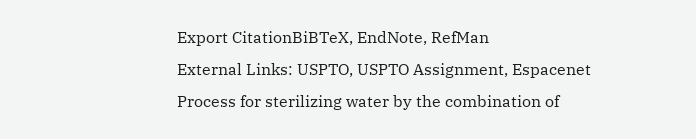Export CitationBiBTeX, EndNote, RefMan
External Links: USPTO, USPTO Assignment, Espacenet
Process for sterilizing water by the combination of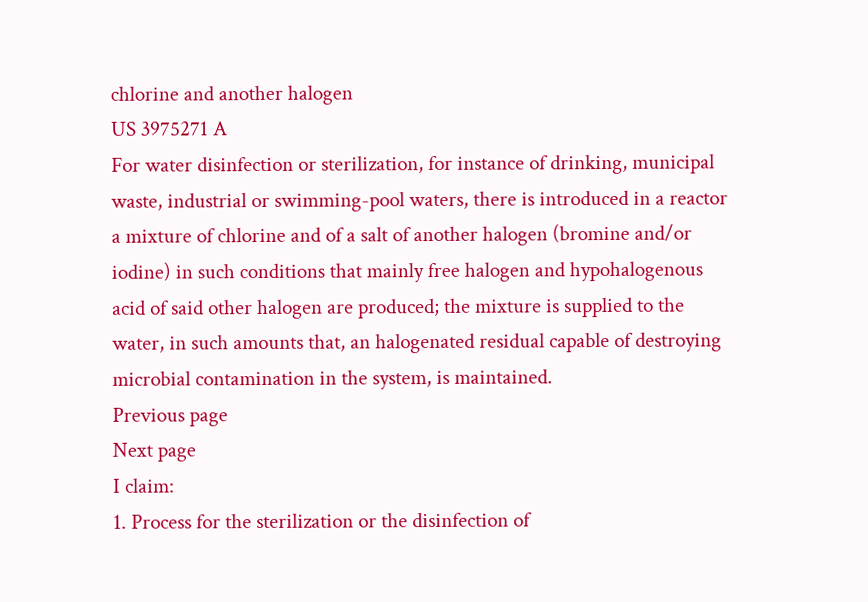chlorine and another halogen
US 3975271 A
For water disinfection or sterilization, for instance of drinking, municipal waste, industrial or swimming-pool waters, there is introduced in a reactor a mixture of chlorine and of a salt of another halogen (bromine and/or iodine) in such conditions that mainly free halogen and hypohalogenous acid of said other halogen are produced; the mixture is supplied to the water, in such amounts that, an halogenated residual capable of destroying microbial contamination in the system, is maintained.
Previous page
Next page
I claim:
1. Process for the sterilization or the disinfection of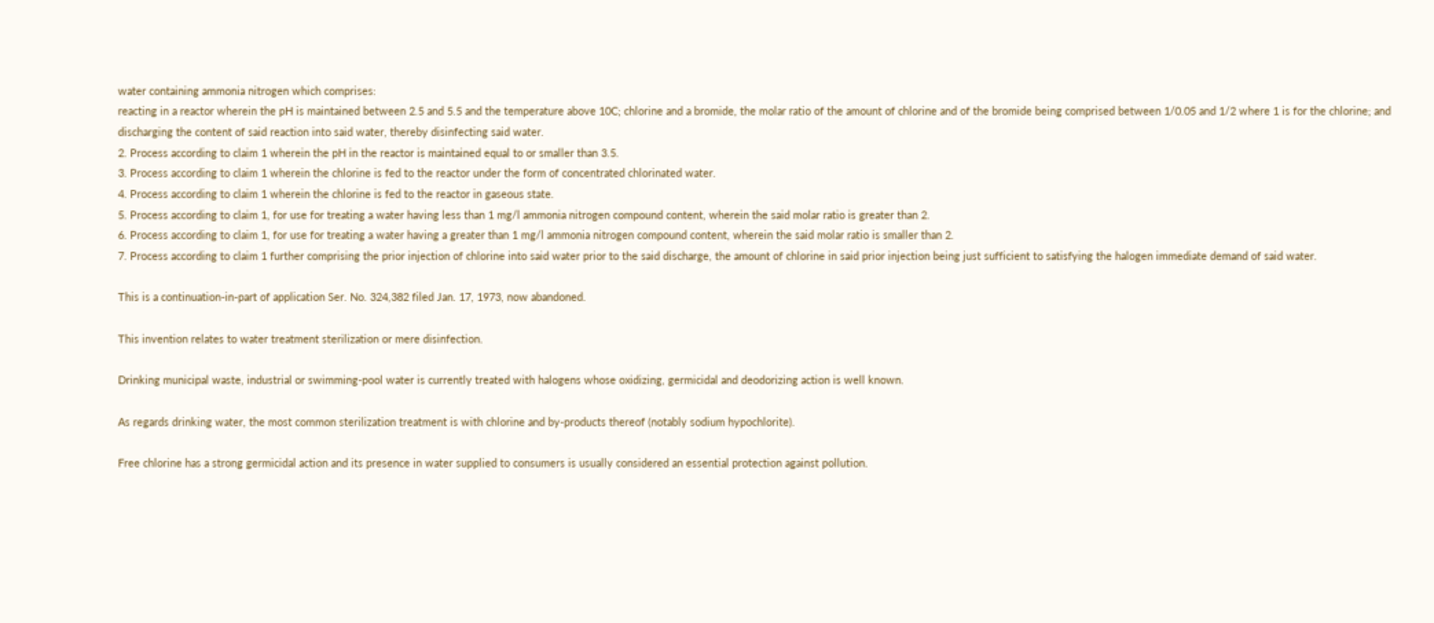water containing ammonia nitrogen which comprises:
reacting in a reactor wherein the pH is maintained between 2.5 and 5.5 and the temperature above 10C; chlorine and a bromide, the molar ratio of the amount of chlorine and of the bromide being comprised between 1/0.05 and 1/2 where 1 is for the chlorine; and
discharging the content of said reaction into said water, thereby disinfecting said water.
2. Process according to claim 1 wherein the pH in the reactor is maintained equal to or smaller than 3.5.
3. Process according to claim 1 wherein the chlorine is fed to the reactor under the form of concentrated chlorinated water.
4. Process according to claim 1 wherein the chlorine is fed to the reactor in gaseous state.
5. Process according to claim 1, for use for treating a water having less than 1 mg/l ammonia nitrogen compound content, wherein the said molar ratio is greater than 2.
6. Process according to claim 1, for use for treating a water having a greater than 1 mg/l ammonia nitrogen compound content, wherein the said molar ratio is smaller than 2.
7. Process according to claim 1 further comprising the prior injection of chlorine into said water prior to the said discharge, the amount of chlorine in said prior injection being just sufficient to satisfying the halogen immediate demand of said water.

This is a continuation-in-part of application Ser. No. 324,382 filed Jan. 17, 1973, now abandoned.

This invention relates to water treatment sterilization or mere disinfection.

Drinking municipal waste, industrial or swimming-pool water is currently treated with halogens whose oxidizing, germicidal and deodorizing action is well known.

As regards drinking water, the most common sterilization treatment is with chlorine and by-products thereof (notably sodium hypochlorite).

Free chlorine has a strong germicidal action and its presence in water supplied to consumers is usually considered an essential protection against pollution.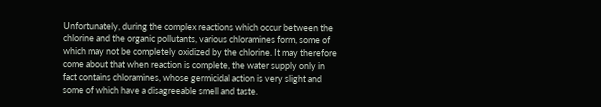Unfortunately, during the complex reactions which occur between the chlorine and the organic pollutants, various chloramines form, some of which may not be completely oxidized by the chlorine. It may therefore come about that when reaction is complete, the water supply only in fact contains chloramines, whose germicidal action is very slight and some of which have a disagreeable smell and taste.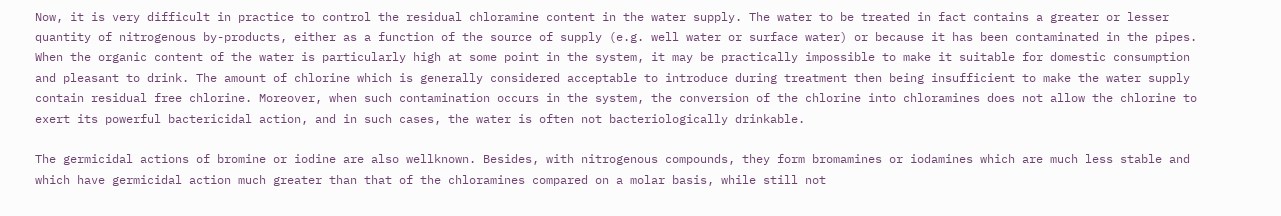Now, it is very difficult in practice to control the residual chloramine content in the water supply. The water to be treated in fact contains a greater or lesser quantity of nitrogenous by-products, either as a function of the source of supply (e.g. well water or surface water) or because it has been contaminated in the pipes. When the organic content of the water is particularly high at some point in the system, it may be practically impossible to make it suitable for domestic consumption and pleasant to drink. The amount of chlorine which is generally considered acceptable to introduce during treatment then being insufficient to make the water supply contain residual free chlorine. Moreover, when such contamination occurs in the system, the conversion of the chlorine into chloramines does not allow the chlorine to exert its powerful bactericidal action, and in such cases, the water is often not bacteriologically drinkable.

The germicidal actions of bromine or iodine are also wellknown. Besides, with nitrogenous compounds, they form bromamines or iodamines which are much less stable and which have germicidal action much greater than that of the chloramines compared on a molar basis, while still not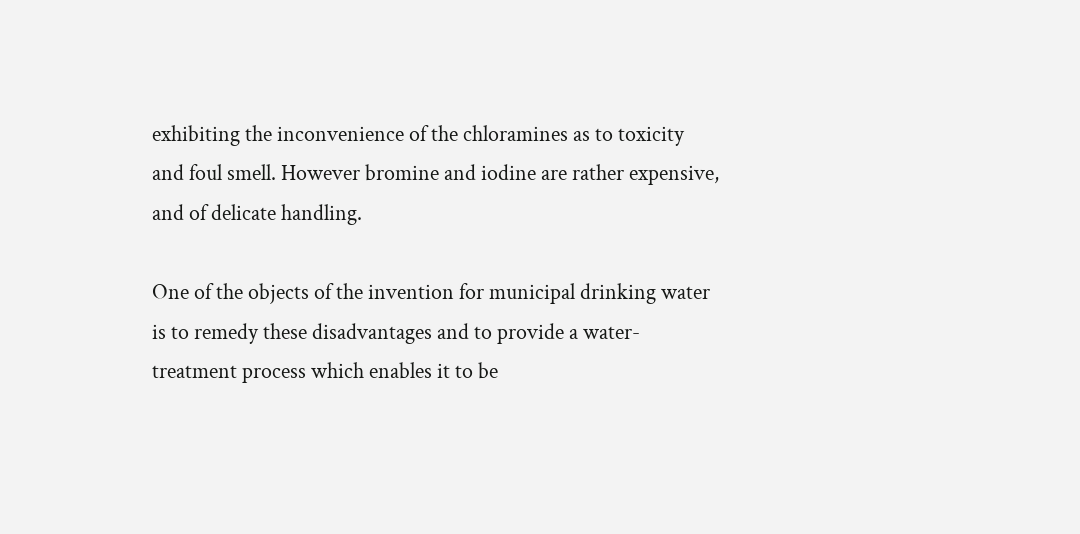exhibiting the inconvenience of the chloramines as to toxicity and foul smell. However bromine and iodine are rather expensive, and of delicate handling.

One of the objects of the invention for municipal drinking water is to remedy these disadvantages and to provide a water-treatment process which enables it to be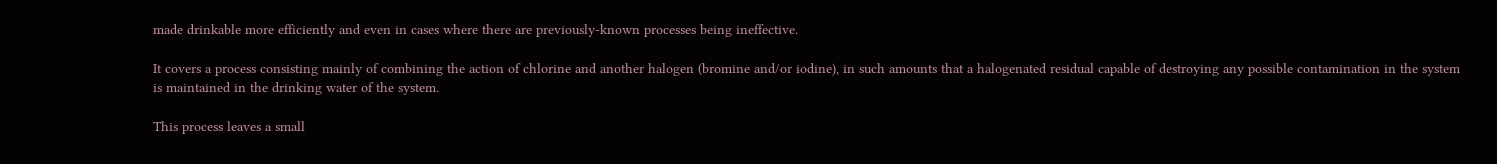made drinkable more efficiently and even in cases where there are previously-known processes being ineffective.

It covers a process consisting mainly of combining the action of chlorine and another halogen (bromine and/or iodine), in such amounts that a halogenated residual capable of destroying any possible contamination in the system is maintained in the drinking water of the system.

This process leaves a small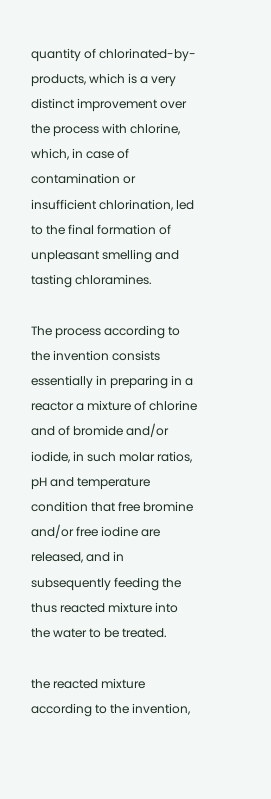quantity of chlorinated-by-products, which is a very distinct improvement over the process with chlorine, which, in case of contamination or insufficient chlorination, led to the final formation of unpleasant smelling and tasting chloramines.

The process according to the invention consists essentially in preparing in a reactor a mixture of chlorine and of bromide and/or iodide, in such molar ratios, pH and temperature condition that free bromine and/or free iodine are released, and in subsequently feeding the thus reacted mixture into the water to be treated.

the reacted mixture according to the invention,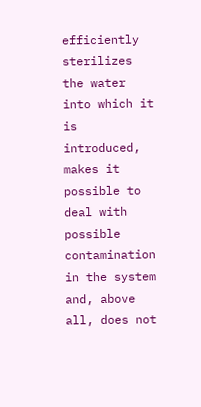efficiently sterilizes the water into which it is introduced, makes it possible to deal with possible contamination in the system and, above all, does not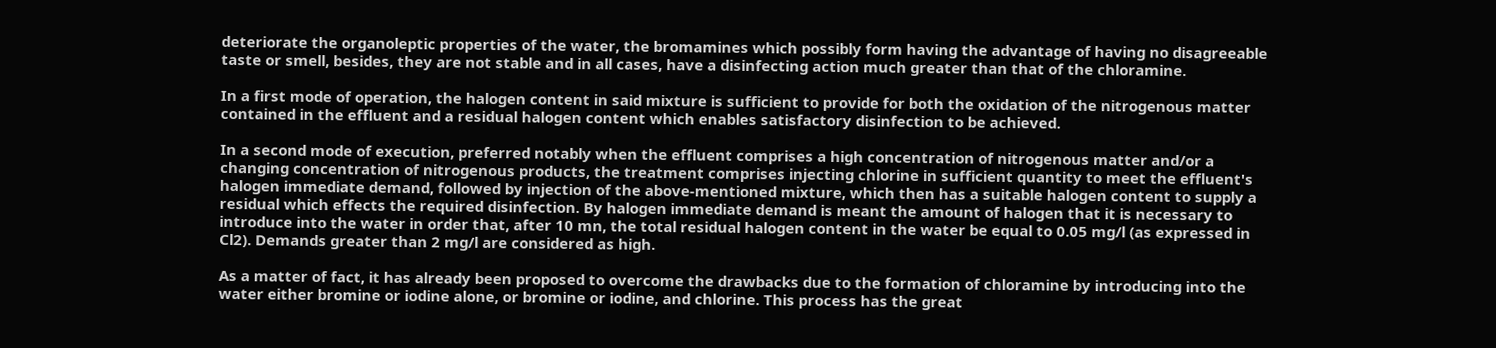deteriorate the organoleptic properties of the water, the bromamines which possibly form having the advantage of having no disagreeable taste or smell, besides, they are not stable and in all cases, have a disinfecting action much greater than that of the chloramine.

In a first mode of operation, the halogen content in said mixture is sufficient to provide for both the oxidation of the nitrogenous matter contained in the effluent and a residual halogen content which enables satisfactory disinfection to be achieved.

In a second mode of execution, preferred notably when the effluent comprises a high concentration of nitrogenous matter and/or a changing concentration of nitrogenous products, the treatment comprises injecting chlorine in sufficient quantity to meet the effluent's halogen immediate demand, followed by injection of the above-mentioned mixture, which then has a suitable halogen content to supply a residual which effects the required disinfection. By halogen immediate demand is meant the amount of halogen that it is necessary to introduce into the water in order that, after 10 mn, the total residual halogen content in the water be equal to 0.05 mg/l (as expressed in Cl2). Demands greater than 2 mg/l are considered as high.

As a matter of fact, it has already been proposed to overcome the drawbacks due to the formation of chloramine by introducing into the water either bromine or iodine alone, or bromine or iodine, and chlorine. This process has the great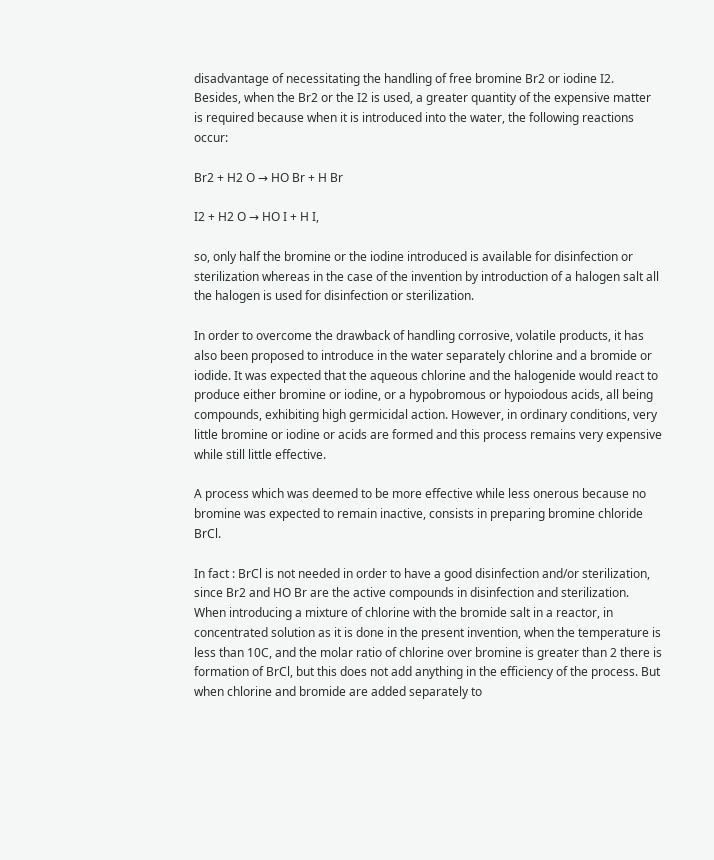disadvantage of necessitating the handling of free bromine Br2 or iodine I2. Besides, when the Br2 or the I2 is used, a greater quantity of the expensive matter is required because when it is introduced into the water, the following reactions occur:

Br2 + H2 O → HO Br + H Br

I2 + H2 O → HO I + H I,

so, only half the bromine or the iodine introduced is available for disinfection or sterilization whereas in the case of the invention by introduction of a halogen salt all the halogen is used for disinfection or sterilization.

In order to overcome the drawback of handling corrosive, volatile products, it has also been proposed to introduce in the water separately chlorine and a bromide or iodide. It was expected that the aqueous chlorine and the halogenide would react to produce either bromine or iodine, or a hypobromous or hypoiodous acids, all being compounds, exhibiting high germicidal action. However, in ordinary conditions, very little bromine or iodine or acids are formed and this process remains very expensive while still little effective.

A process which was deemed to be more effective while less onerous because no bromine was expected to remain inactive, consists in preparing bromine chloride BrCl.

In fact : BrCl is not needed in order to have a good disinfection and/or sterilization, since Br2 and HO Br are the active compounds in disinfection and sterilization. When introducing a mixture of chlorine with the bromide salt in a reactor, in concentrated solution as it is done in the present invention, when the temperature is less than 10C, and the molar ratio of chlorine over bromine is greater than 2 there is formation of BrCl, but this does not add anything in the efficiency of the process. But when chlorine and bromide are added separately to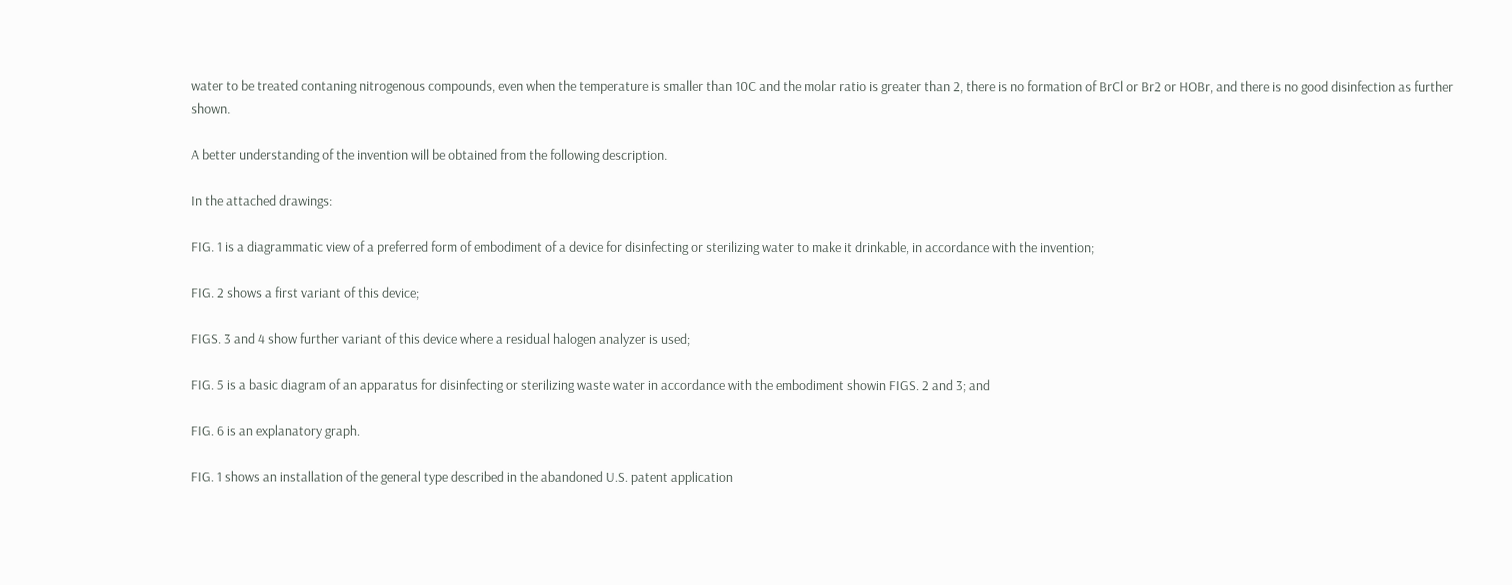water to be treated contaning nitrogenous compounds, even when the temperature is smaller than 10C and the molar ratio is greater than 2, there is no formation of BrCl or Br2 or HOBr, and there is no good disinfection as further shown.

A better understanding of the invention will be obtained from the following description.

In the attached drawings:

FIG. 1 is a diagrammatic view of a preferred form of embodiment of a device for disinfecting or sterilizing water to make it drinkable, in accordance with the invention;

FIG. 2 shows a first variant of this device;

FIGS. 3 and 4 show further variant of this device where a residual halogen analyzer is used;

FIG. 5 is a basic diagram of an apparatus for disinfecting or sterilizing waste water in accordance with the embodiment showin FIGS. 2 and 3; and

FIG. 6 is an explanatory graph.

FIG. 1 shows an installation of the general type described in the abandoned U.S. patent application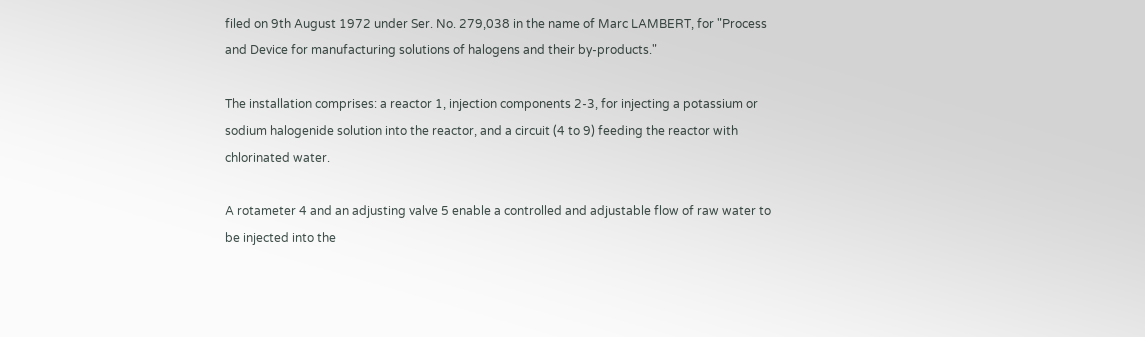filed on 9th August 1972 under Ser. No. 279,038 in the name of Marc LAMBERT, for "Process and Device for manufacturing solutions of halogens and their by-products."

The installation comprises: a reactor 1, injection components 2-3, for injecting a potassium or sodium halogenide solution into the reactor, and a circuit (4 to 9) feeding the reactor with chlorinated water.

A rotameter 4 and an adjusting valve 5 enable a controlled and adjustable flow of raw water to be injected into the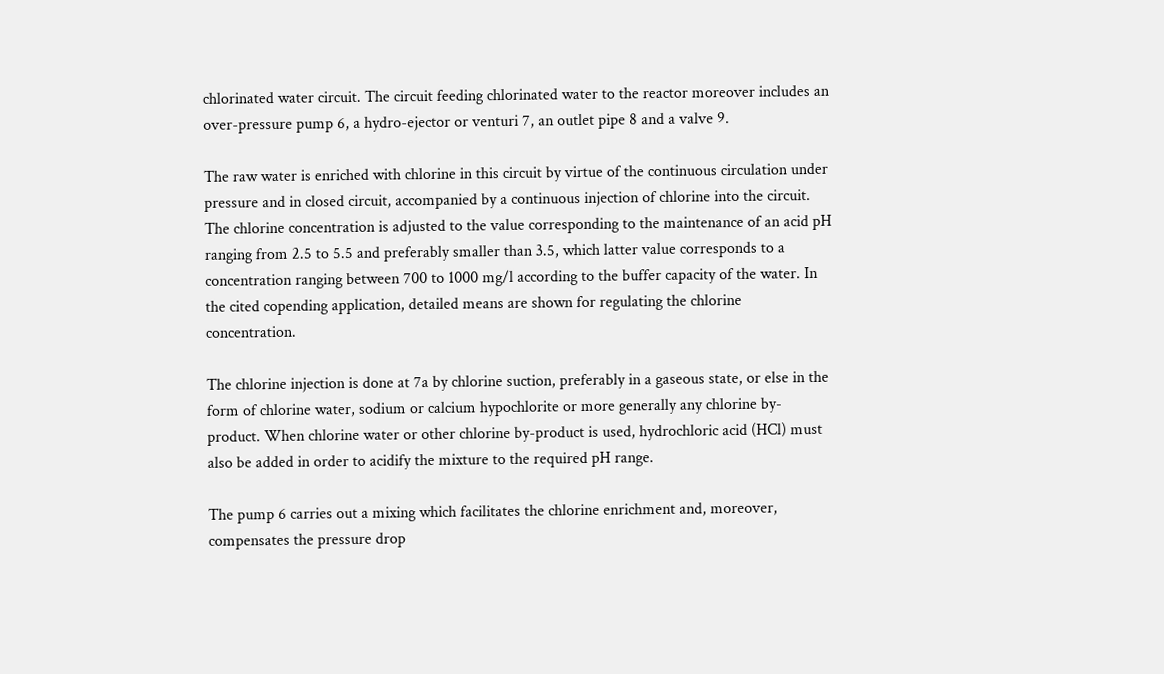chlorinated water circuit. The circuit feeding chlorinated water to the reactor moreover includes an over-pressure pump 6, a hydro-ejector or venturi 7, an outlet pipe 8 and a valve 9.

The raw water is enriched with chlorine in this circuit by virtue of the continuous circulation under pressure and in closed circuit, accompanied by a continuous injection of chlorine into the circuit. The chlorine concentration is adjusted to the value corresponding to the maintenance of an acid pH ranging from 2.5 to 5.5 and preferably smaller than 3.5, which latter value corresponds to a concentration ranging between 700 to 1000 mg/l according to the buffer capacity of the water. In the cited copending application, detailed means are shown for regulating the chlorine concentration.

The chlorine injection is done at 7a by chlorine suction, preferably in a gaseous state, or else in the form of chlorine water, sodium or calcium hypochlorite or more generally any chlorine by-product. When chlorine water or other chlorine by-product is used, hydrochloric acid (HCl) must also be added in order to acidify the mixture to the required pH range.

The pump 6 carries out a mixing which facilitates the chlorine enrichment and, moreover, compensates the pressure drop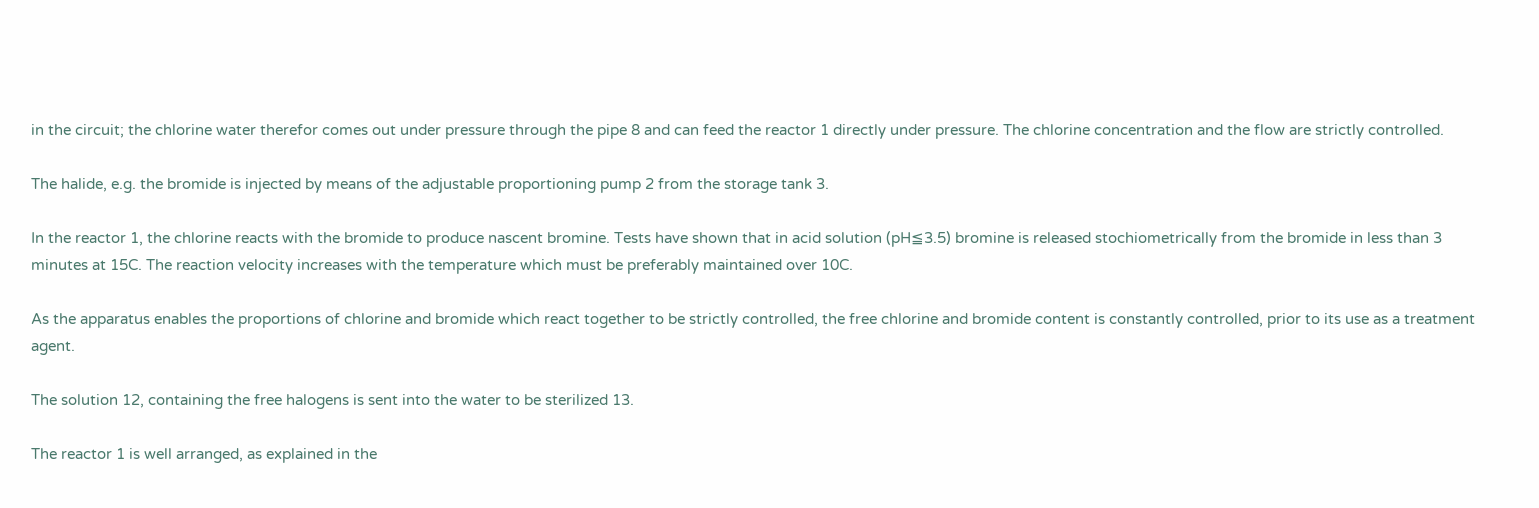in the circuit; the chlorine water therefor comes out under pressure through the pipe 8 and can feed the reactor 1 directly under pressure. The chlorine concentration and the flow are strictly controlled.

The halide, e.g. the bromide is injected by means of the adjustable proportioning pump 2 from the storage tank 3.

In the reactor 1, the chlorine reacts with the bromide to produce nascent bromine. Tests have shown that in acid solution (pH≦3.5) bromine is released stochiometrically from the bromide in less than 3 minutes at 15C. The reaction velocity increases with the temperature which must be preferably maintained over 10C.

As the apparatus enables the proportions of chlorine and bromide which react together to be strictly controlled, the free chlorine and bromide content is constantly controlled, prior to its use as a treatment agent.

The solution 12, containing the free halogens is sent into the water to be sterilized 13.

The reactor 1 is well arranged, as explained in the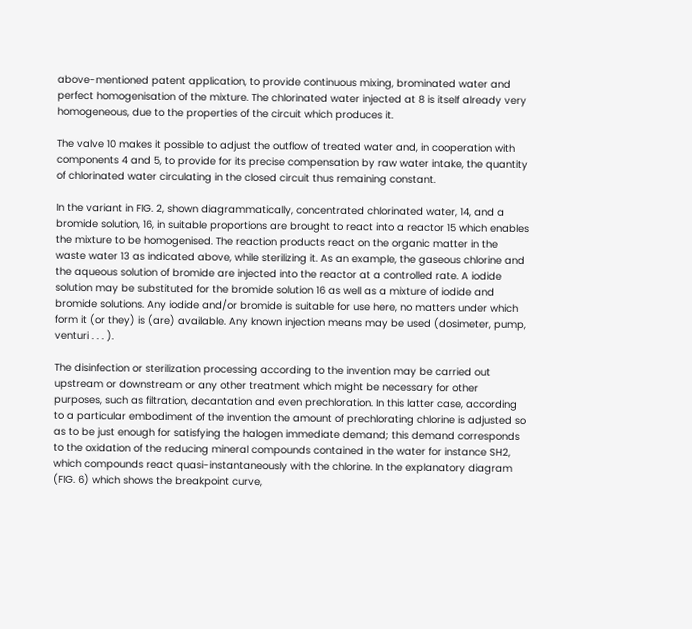above-mentioned patent application, to provide continuous mixing, brominated water and perfect homogenisation of the mixture. The chlorinated water injected at 8 is itself already very homogeneous, due to the properties of the circuit which produces it.

The valve 10 makes it possible to adjust the outflow of treated water and, in cooperation with components 4 and 5, to provide for its precise compensation by raw water intake, the quantity of chlorinated water circulating in the closed circuit thus remaining constant.

In the variant in FIG. 2, shown diagrammatically, concentrated chlorinated water, 14, and a bromide solution, 16, in suitable proportions are brought to react into a reactor 15 which enables the mixture to be homogenised. The reaction products react on the organic matter in the waste water 13 as indicated above, while sterilizing it. As an example, the gaseous chlorine and the aqueous solution of bromide are injected into the reactor at a controlled rate. A iodide solution may be substituted for the bromide solution 16 as well as a mixture of iodide and bromide solutions. Any iodide and/or bromide is suitable for use here, no matters under which form it (or they) is (are) available. Any known injection means may be used (dosimeter, pump, venturi . . . ).

The disinfection or sterilization processing according to the invention may be carried out upstream or downstream or any other treatment which might be necessary for other purposes, such as filtration, decantation and even prechloration. In this latter case, according to a particular embodiment of the invention the amount of prechlorating chlorine is adjusted so as to be just enough for satisfying the halogen immediate demand; this demand corresponds to the oxidation of the reducing mineral compounds contained in the water for instance SH2, which compounds react quasi-instantaneously with the chlorine. In the explanatory diagram (FIG. 6) which shows the breakpoint curve,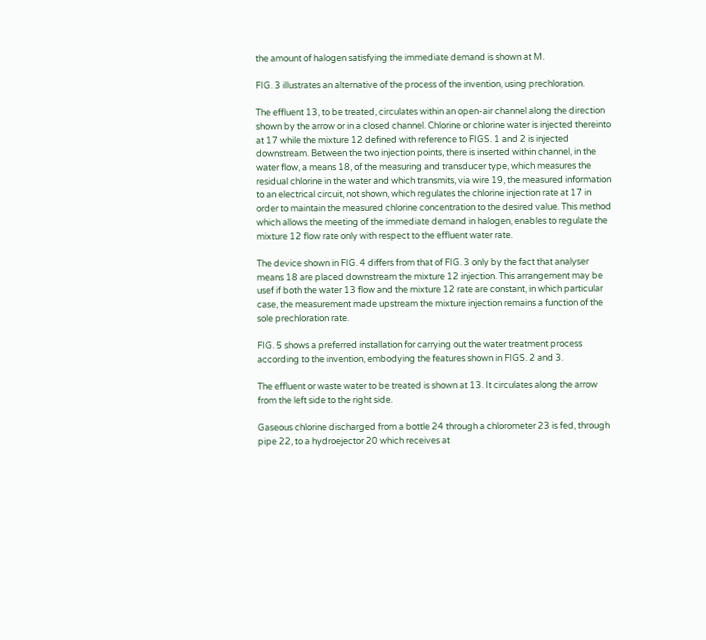the amount of halogen satisfying the immediate demand is shown at M.

FIG. 3 illustrates an alternative of the process of the invention, using prechloration.

The effluent 13, to be treated, circulates within an open-air channel along the direction shown by the arrow or in a closed channel. Chlorine or chlorine water is injected thereinto at 17 while the mixture 12 defined with reference to FIGS. 1 and 2 is injected downstream. Between the two injection points, there is inserted within channel, in the water flow, a means 18, of the measuring and transducer type, which measures the residual chlorine in the water and which transmits, via wire 19, the measured information to an electrical circuit, not shown, which regulates the chlorine injection rate at 17 in order to maintain the measured chlorine concentration to the desired value. This method which allows the meeting of the immediate demand in halogen, enables to regulate the mixture 12 flow rate only with respect to the effluent water rate.

The device shown in FIG. 4 differs from that of FIG. 3 only by the fact that analyser means 18 are placed downstream the mixture 12 injection. This arrangement may be usef if both the water 13 flow and the mixture 12 rate are constant, in which particular case, the measurement made upstream the mixture injection remains a function of the sole prechloration rate.

FIG. 5 shows a preferred installation for carrying out the water treatment process according to the invention, embodying the features shown in FIGS. 2 and 3.

The effluent or waste water to be treated is shown at 13. It circulates along the arrow from the left side to the right side.

Gaseous chlorine discharged from a bottle 24 through a chlorometer 23 is fed, through pipe 22, to a hydroejector 20 which receives at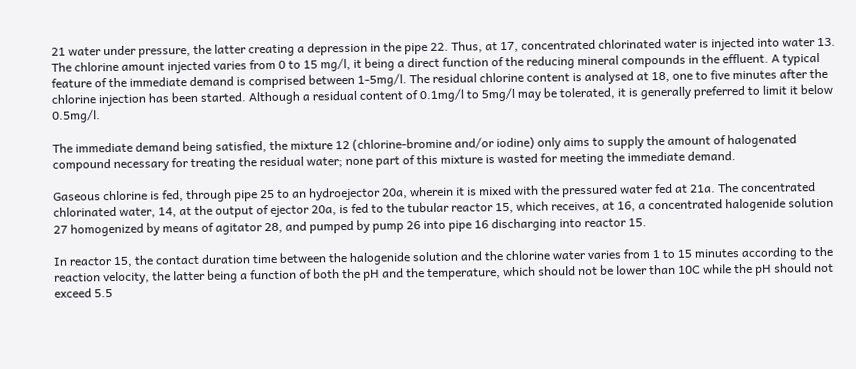21 water under pressure, the latter creating a depression in the pipe 22. Thus, at 17, concentrated chlorinated water is injected into water 13. The chlorine amount injected varies from 0 to 15 mg/l, it being a direct function of the reducing mineral compounds in the effluent. A typical feature of the immediate demand is comprised between 1-5mg/l. The residual chlorine content is analysed at 18, one to five minutes after the chlorine injection has been started. Although a residual content of 0.1mg/l to 5mg/l may be tolerated, it is generally preferred to limit it below 0.5mg/l.

The immediate demand being satisfied, the mixture 12 (chlorine-bromine and/or iodine) only aims to supply the amount of halogenated compound necessary for treating the residual water; none part of this mixture is wasted for meeting the immediate demand.

Gaseous chlorine is fed, through pipe 25 to an hydroejector 20a, wherein it is mixed with the pressured water fed at 21a. The concentrated chlorinated water, 14, at the output of ejector 20a, is fed to the tubular reactor 15, which receives, at 16, a concentrated halogenide solution 27 homogenized by means of agitator 28, and pumped by pump 26 into pipe 16 discharging into reactor 15.

In reactor 15, the contact duration time between the halogenide solution and the chlorine water varies from 1 to 15 minutes according to the reaction velocity, the latter being a function of both the pH and the temperature, which should not be lower than 10C while the pH should not exceed 5.5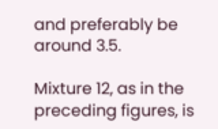and preferably be around 3.5.

Mixture 12, as in the preceding figures, is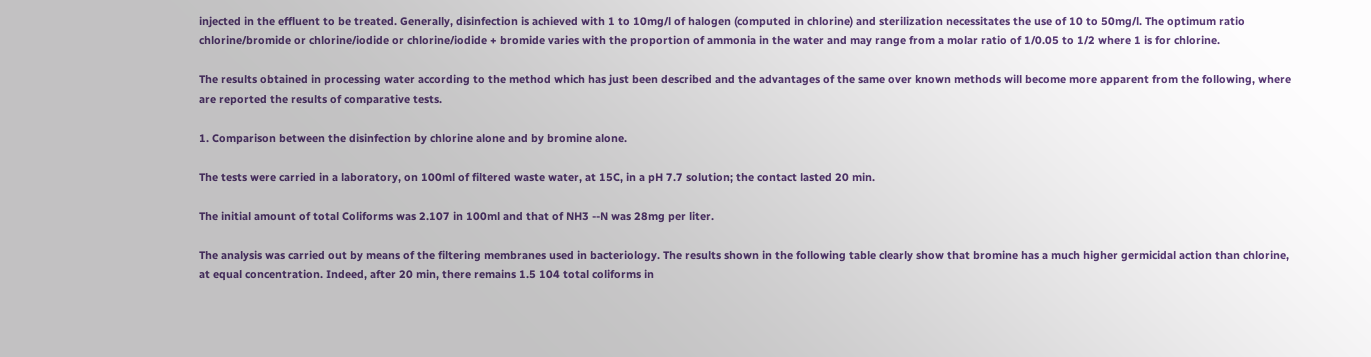injected in the effluent to be treated. Generally, disinfection is achieved with 1 to 10mg/l of halogen (computed in chlorine) and sterilization necessitates the use of 10 to 50mg/l. The optimum ratio chlorine/bromide or chlorine/iodide or chlorine/iodide + bromide varies with the proportion of ammonia in the water and may range from a molar ratio of 1/0.05 to 1/2 where 1 is for chlorine.

The results obtained in processing water according to the method which has just been described and the advantages of the same over known methods will become more apparent from the following, where are reported the results of comparative tests.

1. Comparison between the disinfection by chlorine alone and by bromine alone.

The tests were carried in a laboratory, on 100ml of filtered waste water, at 15C, in a pH 7.7 solution; the contact lasted 20 min.

The initial amount of total Coliforms was 2.107 in 100ml and that of NH3 --N was 28mg per liter.

The analysis was carried out by means of the filtering membranes used in bacteriology. The results shown in the following table clearly show that bromine has a much higher germicidal action than chlorine, at equal concentration. Indeed, after 20 min, there remains 1.5 104 total coliforms in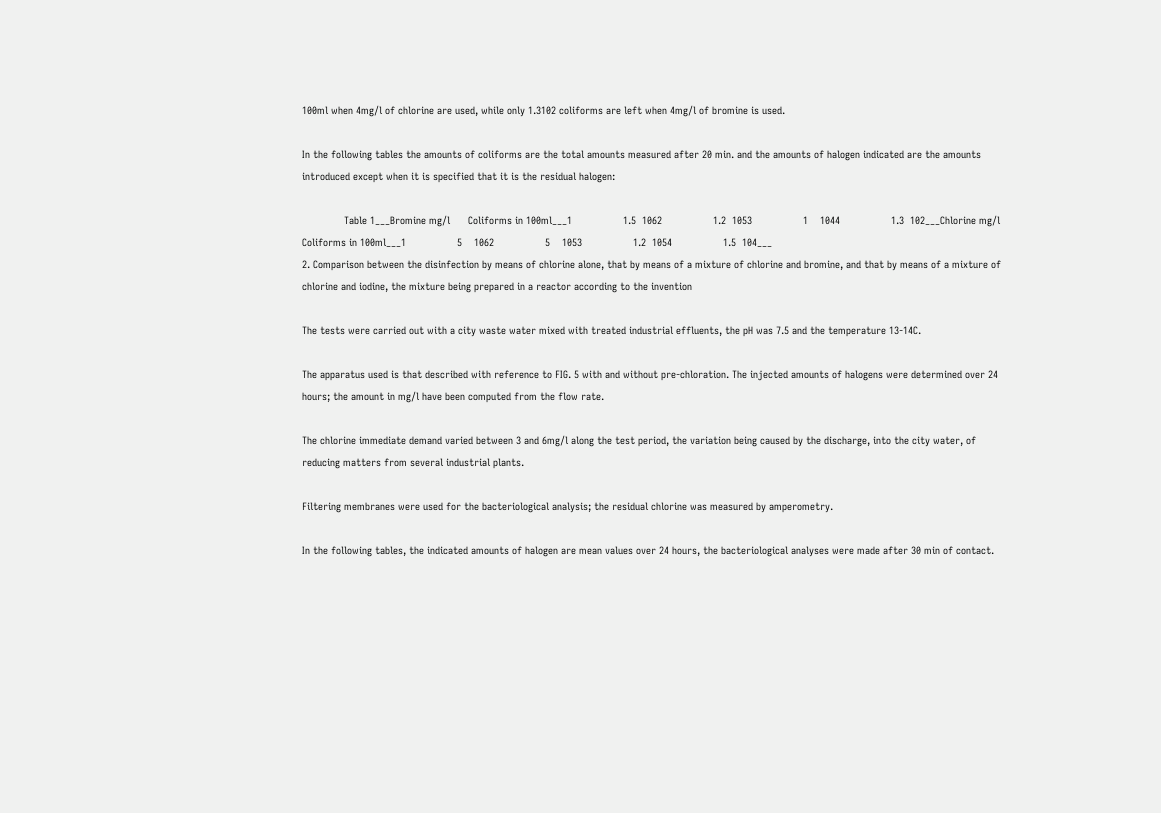100ml when 4mg/l of chlorine are used, while only 1.3102 coliforms are left when 4mg/l of bromine is used.

In the following tables the amounts of coliforms are the total amounts measured after 20 min. and the amounts of halogen indicated are the amounts introduced except when it is specified that it is the residual halogen:

              Table 1___Bromine mg/l      Coliforms in 100ml___1                 1.5  1062                 1.2  1053                 1    1044                 1.3  102___Chlorine mg/l     Coliforms in 100ml___1                 5    1062                 5    1053                 1.2  1054                 1.5  104___
2. Comparison between the disinfection by means of chlorine alone, that by means of a mixture of chlorine and bromine, and that by means of a mixture of chlorine and iodine, the mixture being prepared in a reactor according to the invention

The tests were carried out with a city waste water mixed with treated industrial effluents, the pH was 7.5 and the temperature 13-14C.

The apparatus used is that described with reference to FIG. 5 with and without pre-chloration. The injected amounts of halogens were determined over 24 hours; the amount in mg/l have been computed from the flow rate.

The chlorine immediate demand varied between 3 and 6mg/l along the test period, the variation being caused by the discharge, into the city water, of reducing matters from several industrial plants.

Filtering membranes were used for the bacteriological analysis; the residual chlorine was measured by amperometry.

In the following tables, the indicated amounts of halogen are mean values over 24 hours, the bacteriological analyses were made after 30 min of contact.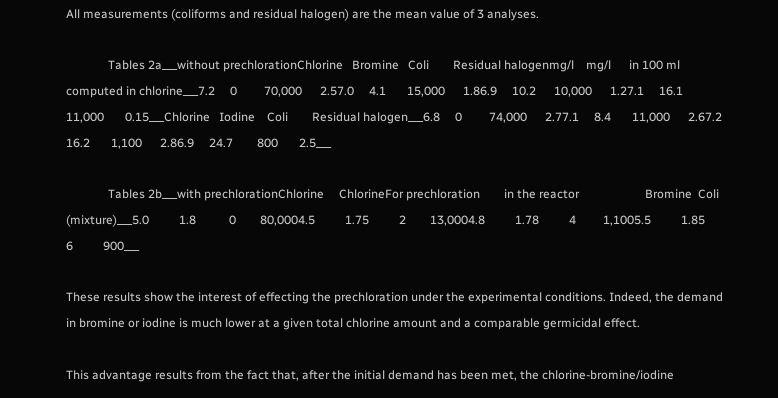All measurements (coliforms and residual halogen) are the mean value of 3 analyses.

              Tables 2a___without prechlorationChlorine   Bromine   Coli        Residual halogenmg/l    mg/l      in 100 ml   computed in chlorine___7.2     0         70,000      2.57.0     4.1       15,000      1.86.9     10.2      10,000      1.27.1     16.1      11,000       0.15___Chlorine   Iodine    Coli        Residual halogen___6.8     0         74,000      2.77.1     8.4       11,000      2.67.2     16.2       1,100      2.86.9     24.7        800       2.5___

              Tables 2b___with prechlorationChlorine     ChlorineFor prechloration        in the reactor                      Bromine  Coli        (mixture)___5.0          1.8           0        80,0004.5          1.75          2        13,0004.8          1.78          4         1,1005.5          1.85          6          900___

These results show the interest of effecting the prechloration under the experimental conditions. Indeed, the demand in bromine or iodine is much lower at a given total chlorine amount and a comparable germicidal effect.

This advantage results from the fact that, after the initial demand has been met, the chlorine-bromine/iodine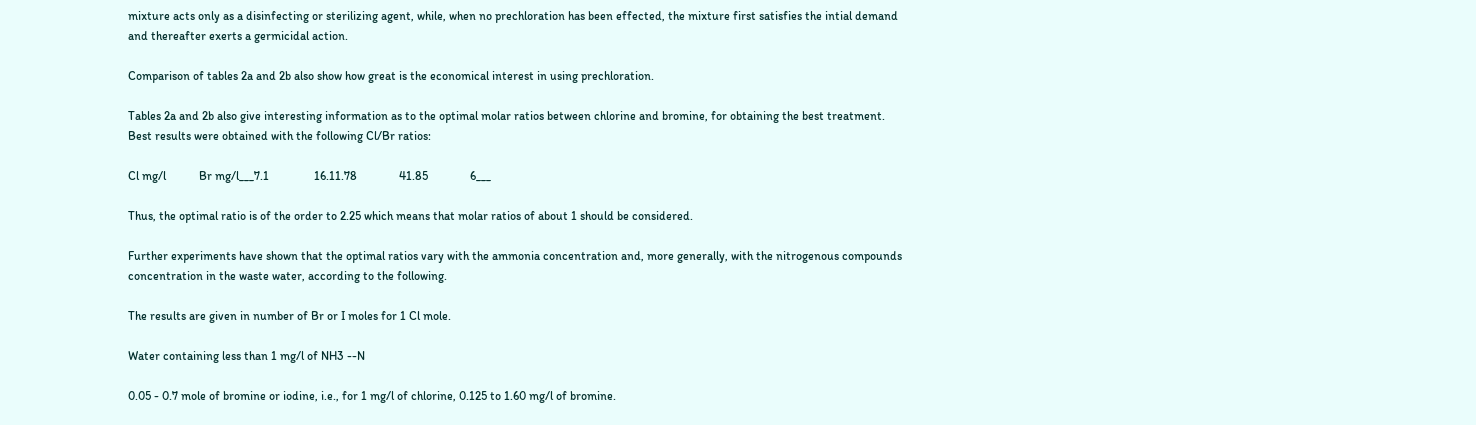mixture acts only as a disinfecting or sterilizing agent, while, when no prechloration has been effected, the mixture first satisfies the intial demand and thereafter exerts a germicidal action.

Comparison of tables 2a and 2b also show how great is the economical interest in using prechloration.

Tables 2a and 2b also give interesting information as to the optimal molar ratios between chlorine and bromine, for obtaining the best treatment. Best results were obtained with the following Cl/Br ratios:

Cl mg/l           Br mg/l___7.1               16.11.78              41.85              6___

Thus, the optimal ratio is of the order to 2.25 which means that molar ratios of about 1 should be considered.

Further experiments have shown that the optimal ratios vary with the ammonia concentration and, more generally, with the nitrogenous compounds concentration in the waste water, according to the following.

The results are given in number of Br or I moles for 1 Cl mole.

Water containing less than 1 mg/l of NH3 --N

0.05 - 0.7 mole of bromine or iodine, i.e., for 1 mg/l of chlorine, 0.125 to 1.60 mg/l of bromine.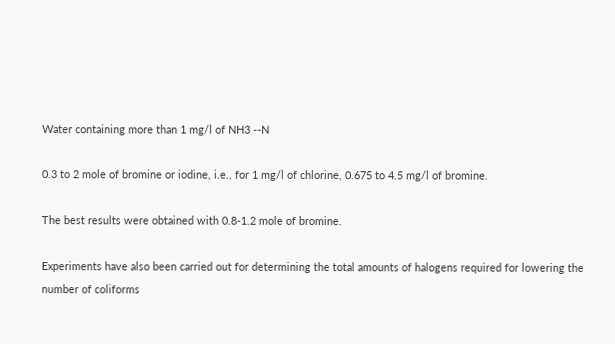Water containing more than 1 mg/l of NH3 --N

0.3 to 2 mole of bromine or iodine, i.e., for 1 mg/l of chlorine, 0.675 to 4.5 mg/l of bromine.

The best results were obtained with 0.8-1.2 mole of bromine.

Experiments have also been carried out for determining the total amounts of halogens required for lowering the number of coliforms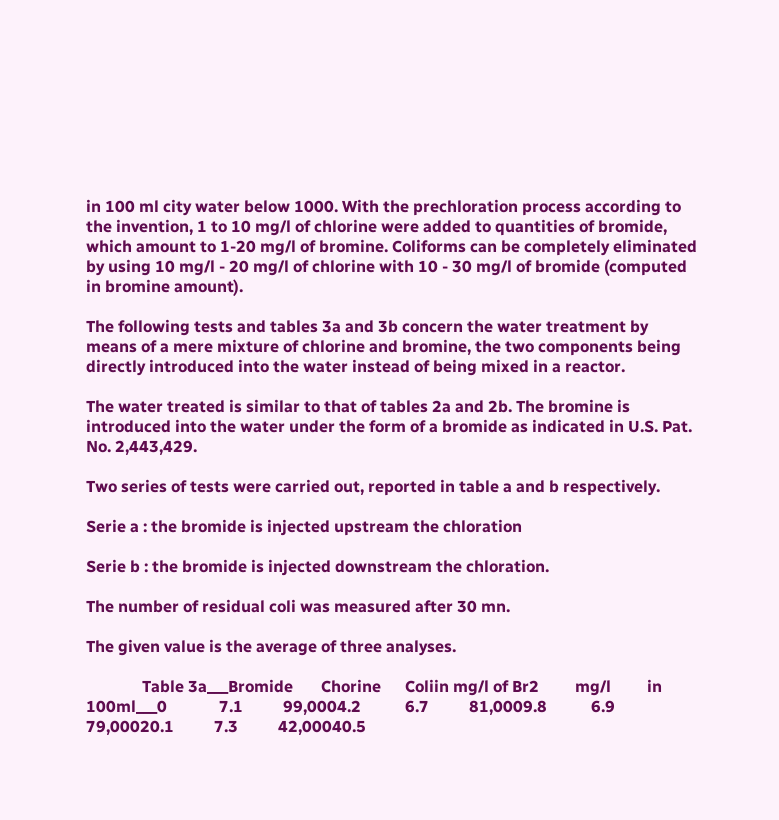in 100 ml city water below 1000. With the prechloration process according to the invention, 1 to 10 mg/l of chlorine were added to quantities of bromide, which amount to 1-20 mg/l of bromine. Coliforms can be completely eliminated by using 10 mg/l - 20 mg/l of chlorine with 10 - 30 mg/l of bromide (computed in bromine amount).

The following tests and tables 3a and 3b concern the water treatment by means of a mere mixture of chlorine and bromine, the two components being directly introduced into the water instead of being mixed in a reactor.

The water treated is similar to that of tables 2a and 2b. The bromine is introduced into the water under the form of a bromide as indicated in U.S. Pat. No. 2,443,429.

Two series of tests were carried out, reported in table a and b respectively.

Serie a : the bromide is injected upstream the chloration

Serie b : the bromide is injected downstream the chloration.

The number of residual coli was measured after 30 mn.

The given value is the average of three analyses.

              Table 3a___Bromide       Chorine      Coliin mg/l of Br2         mg/l         in 100ml___0             7.1          99,0004.2           6.7          81,0009.8           6.9          79,00020.1          7.3          42,00040.5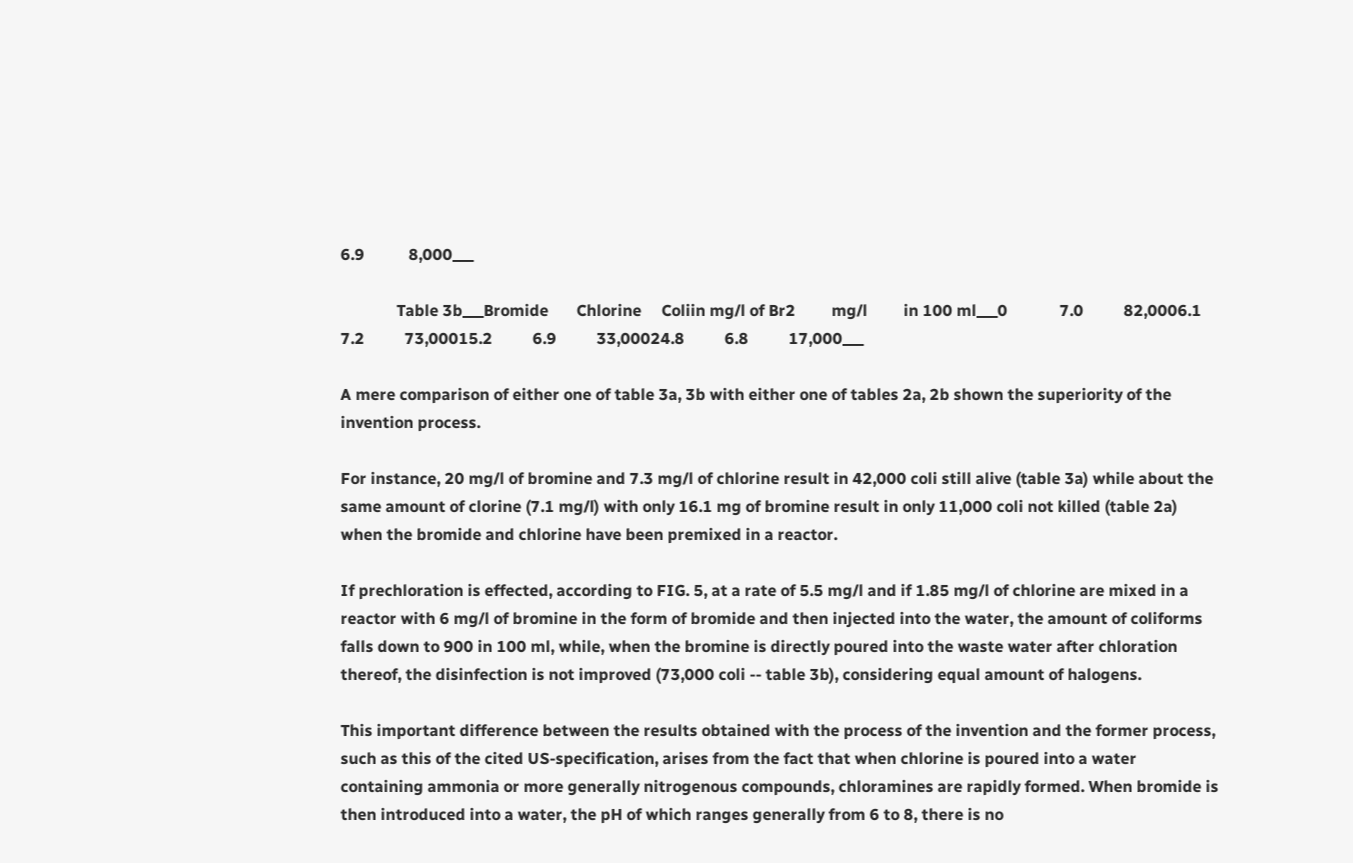6.9           8,000___

              Table 3b___Bromide       Chlorine     Coliin mg/l of Br2         mg/l         in 100 ml___0             7.0          82,0006.1           7.2          73,00015.2          6.9          33,00024.8          6.8          17,000___

A mere comparison of either one of table 3a, 3b with either one of tables 2a, 2b shown the superiority of the invention process.

For instance, 20 mg/l of bromine and 7.3 mg/l of chlorine result in 42,000 coli still alive (table 3a) while about the same amount of clorine (7.1 mg/l) with only 16.1 mg of bromine result in only 11,000 coli not killed (table 2a) when the bromide and chlorine have been premixed in a reactor.

If prechloration is effected, according to FIG. 5, at a rate of 5.5 mg/l and if 1.85 mg/l of chlorine are mixed in a reactor with 6 mg/l of bromine in the form of bromide and then injected into the water, the amount of coliforms falls down to 900 in 100 ml, while, when the bromine is directly poured into the waste water after chloration thereof, the disinfection is not improved (73,000 coli -- table 3b), considering equal amount of halogens.

This important difference between the results obtained with the process of the invention and the former process, such as this of the cited US-specification, arises from the fact that when chlorine is poured into a water containing ammonia or more generally nitrogenous compounds, chloramines are rapidly formed. When bromide is then introduced into a water, the pH of which ranges generally from 6 to 8, there is no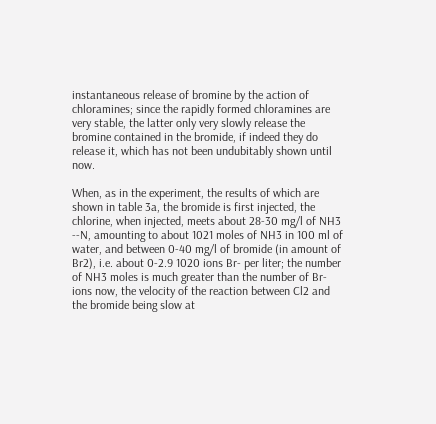instantaneous release of bromine by the action of chloramines; since the rapidly formed chloramines are very stable, the latter only very slowly release the bromine contained in the bromide, if indeed they do release it, which has not been undubitably shown until now.

When, as in the experiment, the results of which are shown in table 3a, the bromide is first injected, the chlorine, when injected, meets about 28-30 mg/l of NH3 --N, amounting to about 1021 moles of NH3 in 100 ml of water, and between 0-40 mg/l of bromide (in amount of Br2), i.e. about 0-2.9 1020 ions Br- per liter; the number of NH3 moles is much greater than the number of Br- ions now, the velocity of the reaction between Cl2 and the bromide being slow at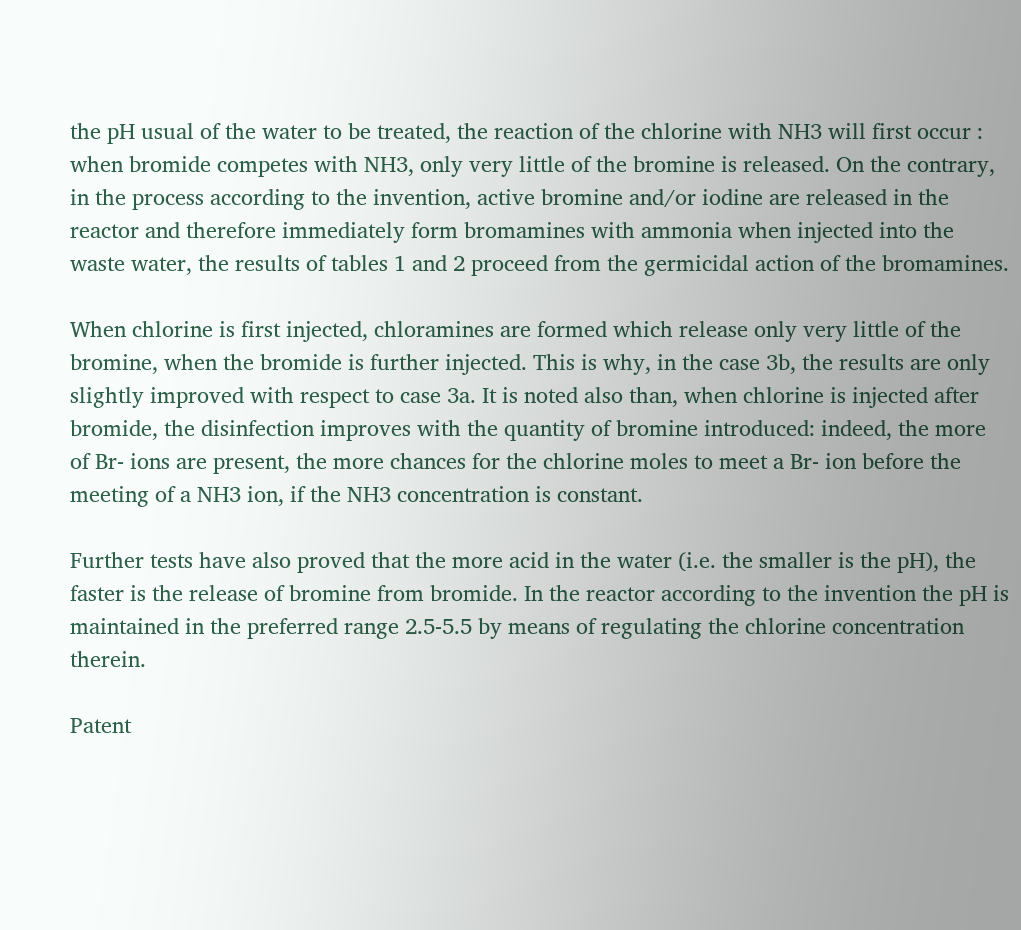the pH usual of the water to be treated, the reaction of the chlorine with NH3 will first occur : when bromide competes with NH3, only very little of the bromine is released. On the contrary, in the process according to the invention, active bromine and/or iodine are released in the reactor and therefore immediately form bromamines with ammonia when injected into the waste water, the results of tables 1 and 2 proceed from the germicidal action of the bromamines.

When chlorine is first injected, chloramines are formed which release only very little of the bromine, when the bromide is further injected. This is why, in the case 3b, the results are only slightly improved with respect to case 3a. It is noted also than, when chlorine is injected after bromide, the disinfection improves with the quantity of bromine introduced: indeed, the more of Br- ions are present, the more chances for the chlorine moles to meet a Br- ion before the meeting of a NH3 ion, if the NH3 concentration is constant.

Further tests have also proved that the more acid in the water (i.e. the smaller is the pH), the faster is the release of bromine from bromide. In the reactor according to the invention the pH is maintained in the preferred range 2.5-5.5 by means of regulating the chlorine concentration therein.

Patent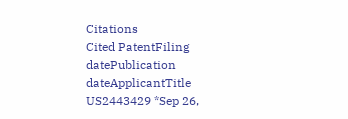Citations
Cited PatentFiling datePublication dateApplicantTitle
US2443429 *Sep 26,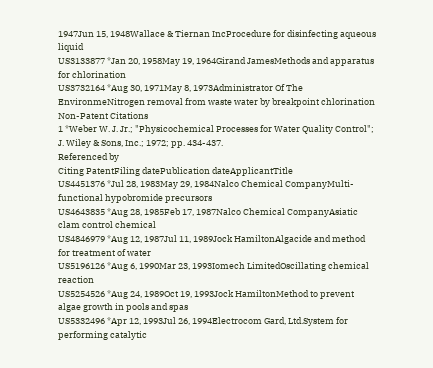1947Jun 15, 1948Wallace & Tiernan IncProcedure for disinfecting aqueous liquid
US3133877 *Jan 20, 1958May 19, 1964Girand JamesMethods and apparatus for chlorination
US3732164 *Aug 30, 1971May 8, 1973Administrator Of The EnvironmeNitrogen removal from waste water by breakpoint chlorination
Non-Patent Citations
1 *Weber W. J. Jr.; "Physicochemical Processes for Water Quality Control"; J. Wiley & Sons, Inc.; 1972; pp. 434-437.
Referenced by
Citing PatentFiling datePublication dateApplicantTitle
US4451376 *Jul 28, 1983May 29, 1984Nalco Chemical CompanyMulti-functional hypobromide precursors
US4643835 *Aug 28, 1985Feb 17, 1987Nalco Chemical CompanyAsiatic clam control chemical
US4846979 *Aug 12, 1987Jul 11, 1989Jock HamiltonAlgacide and method for treatment of water
US5196126 *Aug 6, 1990Mar 23, 1993Iomech LimitedOscillating chemical reaction
US5254526 *Aug 24, 1989Oct 19, 1993Jock HamiltonMethod to prevent algae growth in pools and spas
US5332496 *Apr 12, 1993Jul 26, 1994Electrocom Gard, Ltd.System for performing catalytic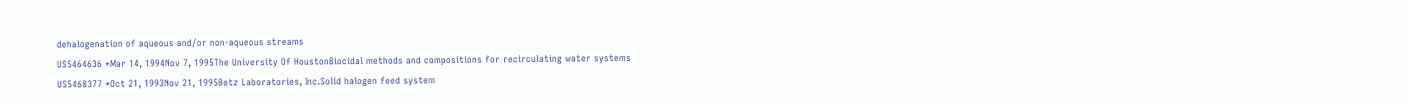dehalogenation of aqueous and/or non-aqueous streams
US5464636 *Mar 14, 1994Nov 7, 1995The University Of HoustonBiocidal methods and compositions for recirculating water systems
US5468377 *Oct 21, 1993Nov 21, 1995Betz Laboratories, Inc.Solid halogen feed system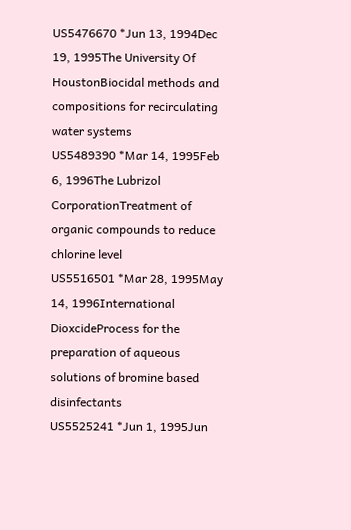US5476670 *Jun 13, 1994Dec 19, 1995The University Of HoustonBiocidal methods and compositions for recirculating water systems
US5489390 *Mar 14, 1995Feb 6, 1996The Lubrizol CorporationTreatment of organic compounds to reduce chlorine level
US5516501 *Mar 28, 1995May 14, 1996International DioxcideProcess for the preparation of aqueous solutions of bromine based disinfectants
US5525241 *Jun 1, 1995Jun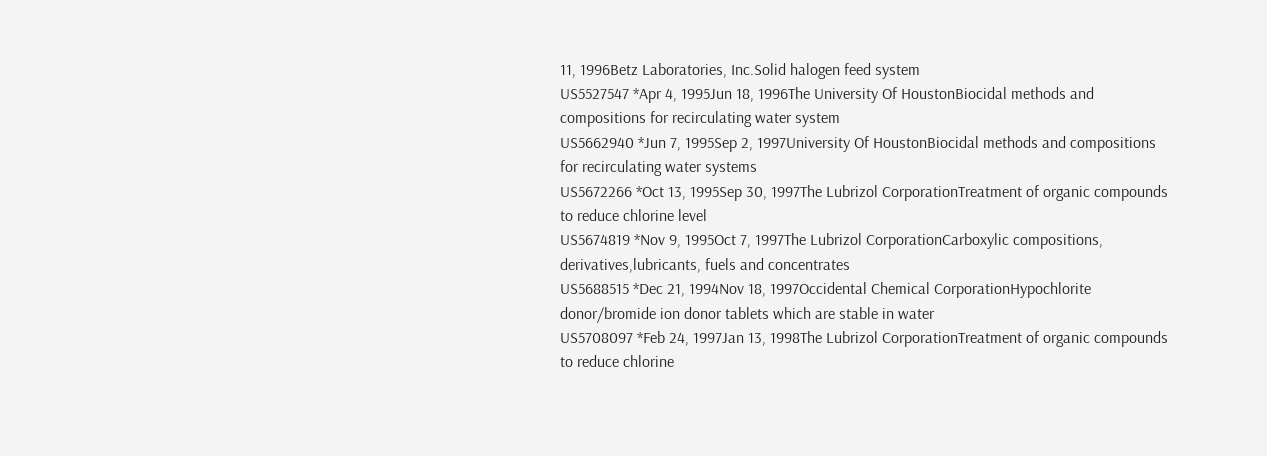11, 1996Betz Laboratories, Inc.Solid halogen feed system
US5527547 *Apr 4, 1995Jun 18, 1996The University Of HoustonBiocidal methods and compositions for recirculating water system
US5662940 *Jun 7, 1995Sep 2, 1997University Of HoustonBiocidal methods and compositions for recirculating water systems
US5672266 *Oct 13, 1995Sep 30, 1997The Lubrizol CorporationTreatment of organic compounds to reduce chlorine level
US5674819 *Nov 9, 1995Oct 7, 1997The Lubrizol CorporationCarboxylic compositions, derivatives,lubricants, fuels and concentrates
US5688515 *Dec 21, 1994Nov 18, 1997Occidental Chemical CorporationHypochlorite donor/bromide ion donor tablets which are stable in water
US5708097 *Feb 24, 1997Jan 13, 1998The Lubrizol CorporationTreatment of organic compounds to reduce chlorine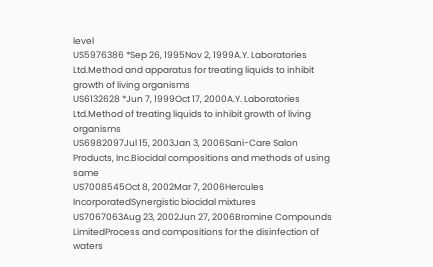level
US5976386 *Sep 26, 1995Nov 2, 1999A.Y. Laboratories Ltd.Method and apparatus for treating liquids to inhibit growth of living organisms
US6132628 *Jun 7, 1999Oct 17, 2000A.Y. Laboratories Ltd.Method of treating liquids to inhibit growth of living organisms
US6982097Jul 15, 2003Jan 3, 2006Sani-Care Salon Products, Inc.Biocidal compositions and methods of using same
US7008545Oct 8, 2002Mar 7, 2006Hercules IncorporatedSynergistic biocidal mixtures
US7067063Aug 23, 2002Jun 27, 2006Bromine Compounds LimitedProcess and compositions for the disinfection of waters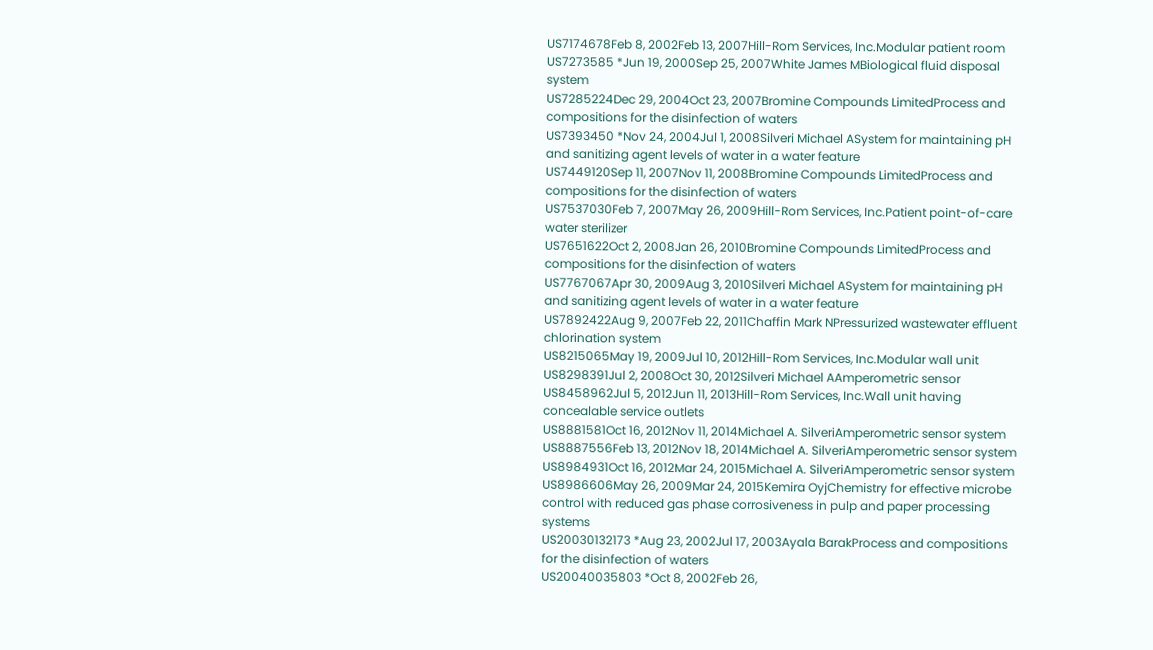US7174678Feb 8, 2002Feb 13, 2007Hill-Rom Services, Inc.Modular patient room
US7273585 *Jun 19, 2000Sep 25, 2007White James MBiological fluid disposal system
US7285224Dec 29, 2004Oct 23, 2007Bromine Compounds LimitedProcess and compositions for the disinfection of waters
US7393450 *Nov 24, 2004Jul 1, 2008Silveri Michael ASystem for maintaining pH and sanitizing agent levels of water in a water feature
US7449120Sep 11, 2007Nov 11, 2008Bromine Compounds LimitedProcess and compositions for the disinfection of waters
US7537030Feb 7, 2007May 26, 2009Hill-Rom Services, Inc.Patient point-of-care water sterilizer
US7651622Oct 2, 2008Jan 26, 2010Bromine Compounds LimitedProcess and compositions for the disinfection of waters
US7767067Apr 30, 2009Aug 3, 2010Silveri Michael ASystem for maintaining pH and sanitizing agent levels of water in a water feature
US7892422Aug 9, 2007Feb 22, 2011Chaffin Mark NPressurized wastewater effluent chlorination system
US8215065May 19, 2009Jul 10, 2012Hill-Rom Services, Inc.Modular wall unit
US8298391Jul 2, 2008Oct 30, 2012Silveri Michael AAmperometric sensor
US8458962Jul 5, 2012Jun 11, 2013Hill-Rom Services, Inc.Wall unit having concealable service outlets
US8881581Oct 16, 2012Nov 11, 2014Michael A. SilveriAmperometric sensor system
US8887556Feb 13, 2012Nov 18, 2014Michael A. SilveriAmperometric sensor system
US8984931Oct 16, 2012Mar 24, 2015Michael A. SilveriAmperometric sensor system
US8986606May 26, 2009Mar 24, 2015Kemira OyjChemistry for effective microbe control with reduced gas phase corrosiveness in pulp and paper processing systems
US20030132173 *Aug 23, 2002Jul 17, 2003Ayala BarakProcess and compositions for the disinfection of waters
US20040035803 *Oct 8, 2002Feb 26,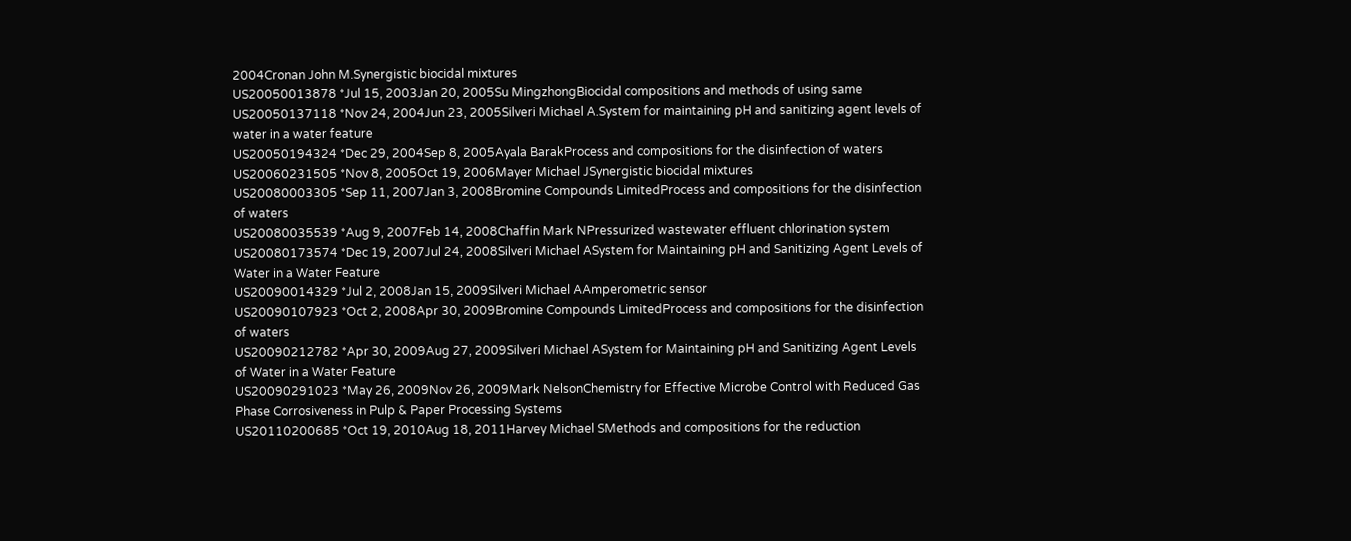2004Cronan John M.Synergistic biocidal mixtures
US20050013878 *Jul 15, 2003Jan 20, 2005Su MingzhongBiocidal compositions and methods of using same
US20050137118 *Nov 24, 2004Jun 23, 2005Silveri Michael A.System for maintaining pH and sanitizing agent levels of water in a water feature
US20050194324 *Dec 29, 2004Sep 8, 2005Ayala BarakProcess and compositions for the disinfection of waters
US20060231505 *Nov 8, 2005Oct 19, 2006Mayer Michael JSynergistic biocidal mixtures
US20080003305 *Sep 11, 2007Jan 3, 2008Bromine Compounds LimitedProcess and compositions for the disinfection of waters
US20080035539 *Aug 9, 2007Feb 14, 2008Chaffin Mark NPressurized wastewater effluent chlorination system
US20080173574 *Dec 19, 2007Jul 24, 2008Silveri Michael ASystem for Maintaining pH and Sanitizing Agent Levels of Water in a Water Feature
US20090014329 *Jul 2, 2008Jan 15, 2009Silveri Michael AAmperometric sensor
US20090107923 *Oct 2, 2008Apr 30, 2009Bromine Compounds LimitedProcess and compositions for the disinfection of waters
US20090212782 *Apr 30, 2009Aug 27, 2009Silveri Michael ASystem for Maintaining pH and Sanitizing Agent Levels of Water in a Water Feature
US20090291023 *May 26, 2009Nov 26, 2009Mark NelsonChemistry for Effective Microbe Control with Reduced Gas Phase Corrosiveness in Pulp & Paper Processing Systems
US20110200685 *Oct 19, 2010Aug 18, 2011Harvey Michael SMethods and compositions for the reduction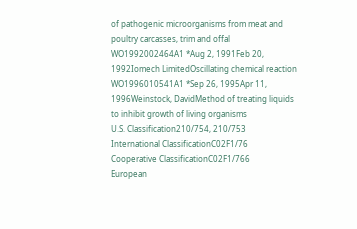of pathogenic microorganisms from meat and poultry carcasses, trim and offal
WO1992002464A1 *Aug 2, 1991Feb 20, 1992Iomech LimitedOscillating chemical reaction
WO1996010541A1 *Sep 26, 1995Apr 11, 1996Weinstock, DavidMethod of treating liquids to inhibit growth of living organisms
U.S. Classification210/754, 210/753
International ClassificationC02F1/76
Cooperative ClassificationC02F1/766
European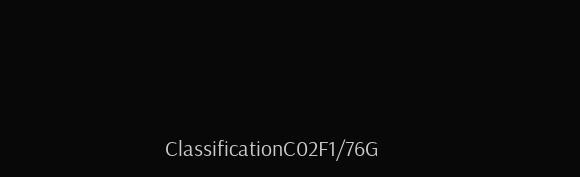ClassificationC02F1/76G